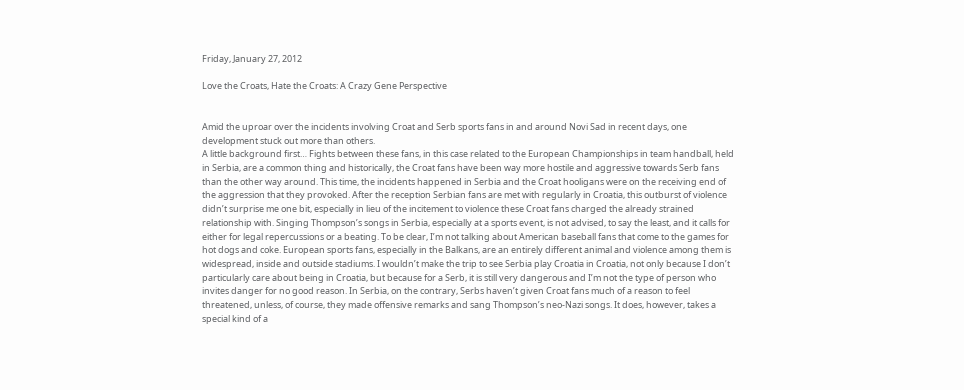Friday, January 27, 2012

Love the Croats, Hate the Croats: A Crazy Gene Perspective


Amid the uproar over the incidents involving Croat and Serb sports fans in and around Novi Sad in recent days, one development stuck out more than others.
A little background first… Fights between these fans, in this case related to the European Championships in team handball, held in Serbia, are a common thing and historically, the Croat fans have been way more hostile and aggressive towards Serb fans than the other way around. This time, the incidents happened in Serbia and the Croat hooligans were on the receiving end of the aggression that they provoked. After the reception Serbian fans are met with regularly in Croatia, this outburst of violence didn’t surprise me one bit, especially in lieu of the incitement to violence these Croat fans charged the already strained relationship with. Singing Thompson’s songs in Serbia, especially at a sports event, is not advised, to say the least, and it calls for either for legal repercussions or a beating. To be clear, I’m not talking about American baseball fans that come to the games for hot dogs and coke. European sports fans, especially in the Balkans, are an entirely different animal and violence among them is widespread, inside and outside stadiums. I wouldn’t make the trip to see Serbia play Croatia in Croatia, not only because I don’t particularly care about being in Croatia, but because for a Serb, it is still very dangerous and I’m not the type of person who invites danger for no good reason. In Serbia, on the contrary, Serbs haven’t given Croat fans much of a reason to feel threatened, unless, of course, they made offensive remarks and sang Thompson’s neo-Nazi songs. It does, however, takes a special kind of a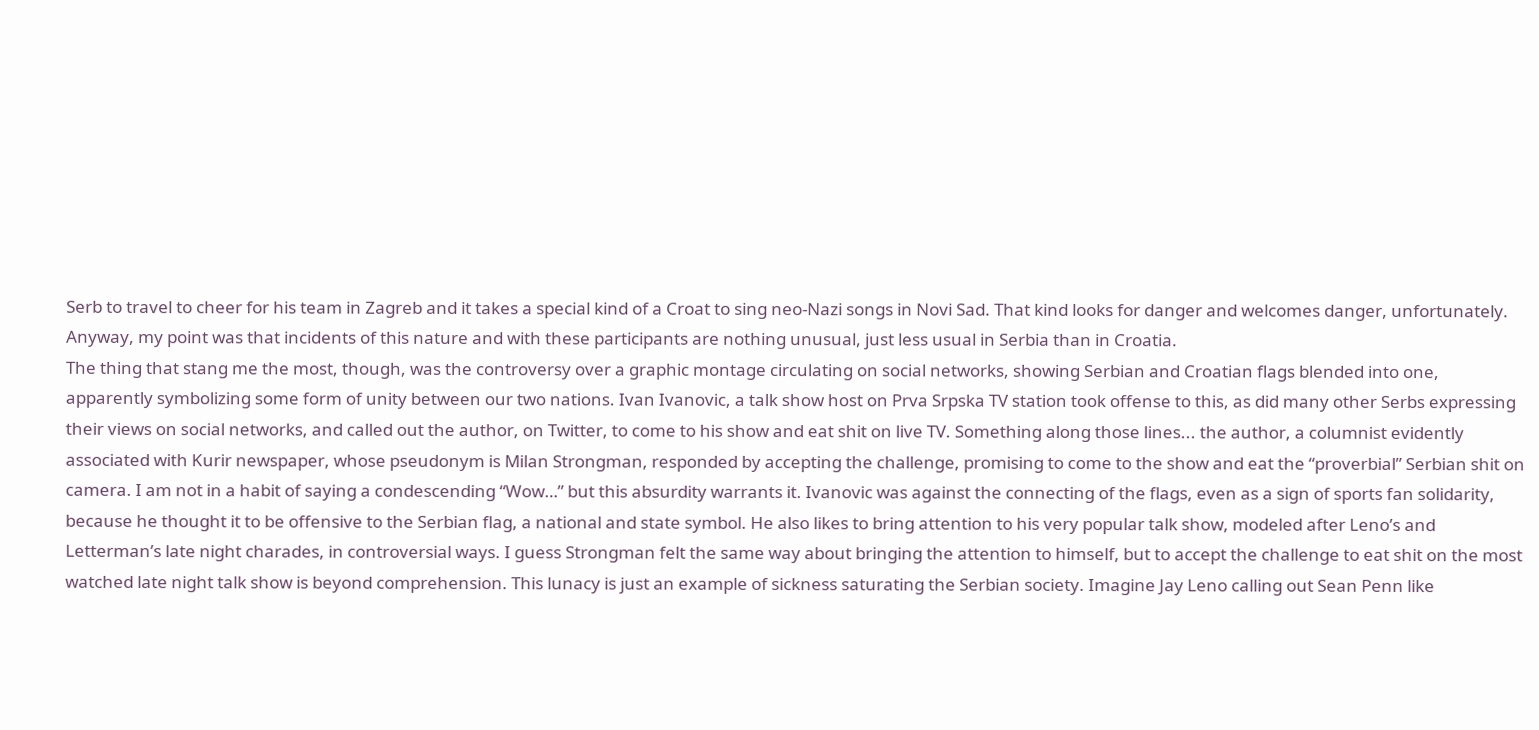Serb to travel to cheer for his team in Zagreb and it takes a special kind of a Croat to sing neo-Nazi songs in Novi Sad. That kind looks for danger and welcomes danger, unfortunately. Anyway, my point was that incidents of this nature and with these participants are nothing unusual, just less usual in Serbia than in Croatia.
The thing that stang me the most, though, was the controversy over a graphic montage circulating on social networks, showing Serbian and Croatian flags blended into one, apparently symbolizing some form of unity between our two nations. Ivan Ivanovic, a talk show host on Prva Srpska TV station took offense to this, as did many other Serbs expressing their views on social networks, and called out the author, on Twitter, to come to his show and eat shit on live TV. Something along those lines... the author, a columnist evidently associated with Kurir newspaper, whose pseudonym is Milan Strongman, responded by accepting the challenge, promising to come to the show and eat the “proverbial” Serbian shit on camera. I am not in a habit of saying a condescending “Wow…” but this absurdity warrants it. Ivanovic was against the connecting of the flags, even as a sign of sports fan solidarity, because he thought it to be offensive to the Serbian flag, a national and state symbol. He also likes to bring attention to his very popular talk show, modeled after Leno’s and Letterman’s late night charades, in controversial ways. I guess Strongman felt the same way about bringing the attention to himself, but to accept the challenge to eat shit on the most watched late night talk show is beyond comprehension. This lunacy is just an example of sickness saturating the Serbian society. Imagine Jay Leno calling out Sean Penn like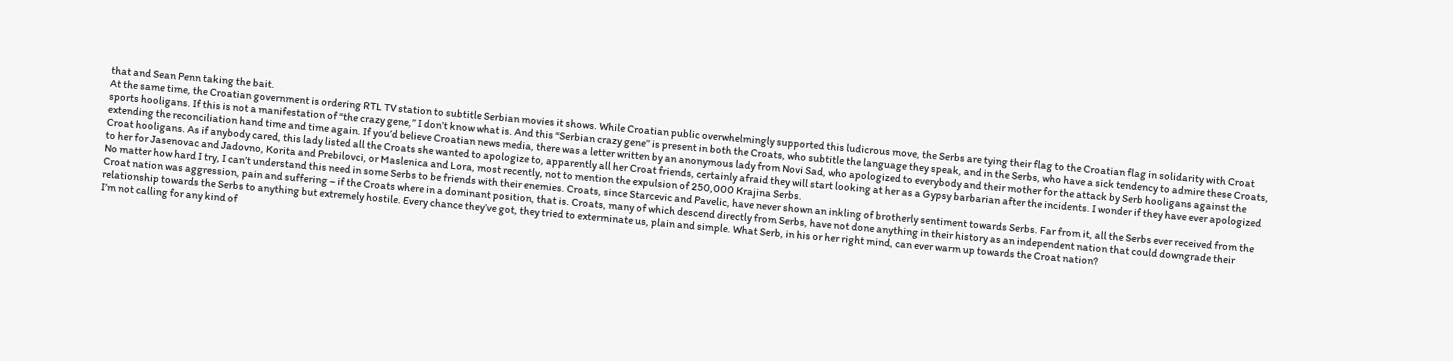that and Sean Penn taking the bait.
At the same time, the Croatian government is ordering RTL TV station to subtitle Serbian movies it shows. While Croatian public overwhelmingly supported this ludicrous move, the Serbs are tying their flag to the Croatian flag in solidarity with Croat sports hooligans. If this is not a manifestation of “the crazy gene,” I don’t know what is. And this “Serbian crazy gene” is present in both the Croats, who subtitle the language they speak, and in the Serbs, who have a sick tendency to admire these Croats, extending the reconciliation hand time and time again. If you’d believe Croatian news media, there was a letter written by an anonymous lady from Novi Sad, who apologized to everybody and their mother for the attack by Serb hooligans against the Croat hooligans. As if anybody cared, this lady listed all the Croats she wanted to apologize to, apparently all her Croat friends, certainly afraid they will start looking at her as a Gypsy barbarian after the incidents. I wonder if they have ever apologized to her for Jasenovac and Jadovno, Korita and Prebilovci, or Maslenica and Lora, most recently, not to mention the expulsion of 250,000 Krajina Serbs.
No matter how hard I try, I can’t understand this need in some Serbs to be friends with their enemies. Croats, since Starcevic and Pavelic, have never shown an inkling of brotherly sentiment towards Serbs. Far from it, all the Serbs ever received from the Croat nation was aggression, pain and suffering – if the Croats where in a dominant position, that is. Croats, many of which descend directly from Serbs, have not done anything in their history as an independent nation that could downgrade their relationship towards the Serbs to anything but extremely hostile. Every chance they’ve got, they tried to exterminate us, plain and simple. What Serb, in his or her right mind, can ever warm up towards the Croat nation?
I’m not calling for any kind of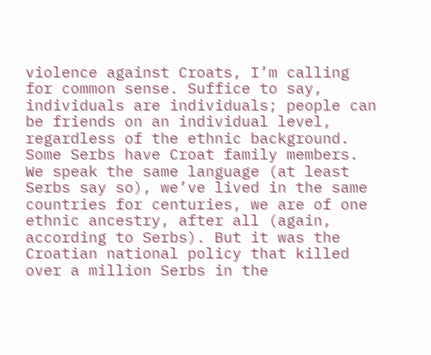violence against Croats, I’m calling for common sense. Suffice to say, individuals are individuals; people can be friends on an individual level, regardless of the ethnic background. Some Serbs have Croat family members. We speak the same language (at least Serbs say so), we’ve lived in the same countries for centuries, we are of one ethnic ancestry, after all (again, according to Serbs). But it was the Croatian national policy that killed over a million Serbs in the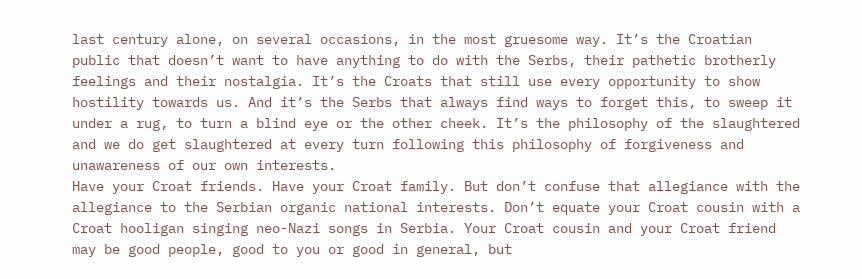last century alone, on several occasions, in the most gruesome way. It’s the Croatian public that doesn’t want to have anything to do with the Serbs, their pathetic brotherly feelings and their nostalgia. It’s the Croats that still use every opportunity to show hostility towards us. And it’s the Serbs that always find ways to forget this, to sweep it under a rug, to turn a blind eye or the other cheek. It’s the philosophy of the slaughtered and we do get slaughtered at every turn following this philosophy of forgiveness and unawareness of our own interests.
Have your Croat friends. Have your Croat family. But don’t confuse that allegiance with the allegiance to the Serbian organic national interests. Don’t equate your Croat cousin with a Croat hooligan singing neo-Nazi songs in Serbia. Your Croat cousin and your Croat friend may be good people, good to you or good in general, but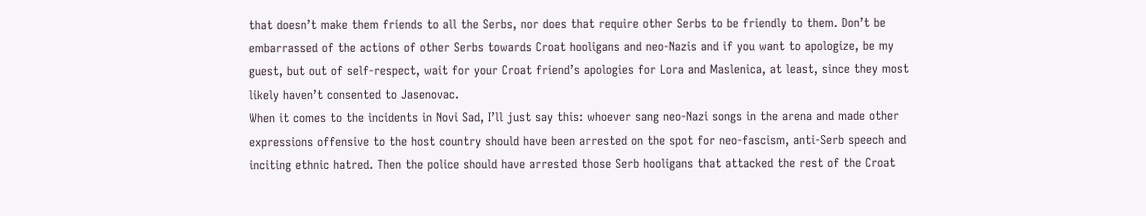that doesn’t make them friends to all the Serbs, nor does that require other Serbs to be friendly to them. Don’t be embarrassed of the actions of other Serbs towards Croat hooligans and neo-Nazis and if you want to apologize, be my guest, but out of self-respect, wait for your Croat friend’s apologies for Lora and Maslenica, at least, since they most likely haven’t consented to Jasenovac.
When it comes to the incidents in Novi Sad, I’ll just say this: whoever sang neo-Nazi songs in the arena and made other expressions offensive to the host country should have been arrested on the spot for neo-fascism, anti-Serb speech and inciting ethnic hatred. Then the police should have arrested those Serb hooligans that attacked the rest of the Croat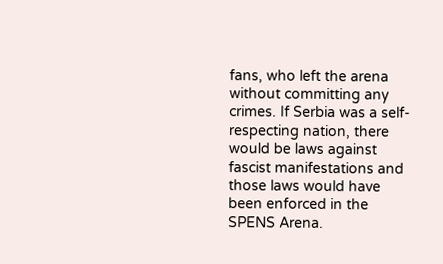fans, who left the arena without committing any crimes. If Serbia was a self-respecting nation, there would be laws against fascist manifestations and those laws would have been enforced in the SPENS Arena.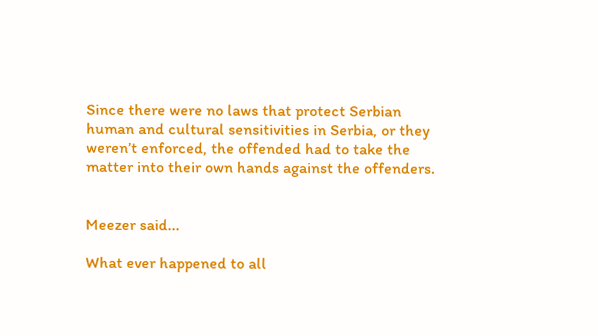Since there were no laws that protect Serbian human and cultural sensitivities in Serbia, or they weren’t enforced, the offended had to take the matter into their own hands against the offenders.


Meezer said...

What ever happened to all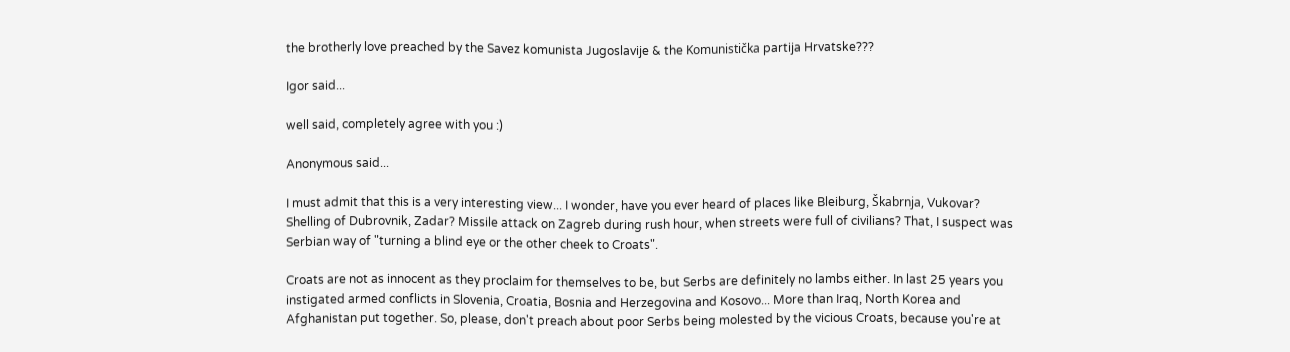the brotherly love preached by the Savez komunista Jugoslavije & the Komunistička partija Hrvatske???

Igor said...

well said, completely agree with you :)

Anonymous said...

I must admit that this is a very interesting view... I wonder, have you ever heard of places like Bleiburg, Škabrnja, Vukovar? Shelling of Dubrovnik, Zadar? Missile attack on Zagreb during rush hour, when streets were full of civilians? That, I suspect was Serbian way of "turning a blind eye or the other cheek to Croats".

Croats are not as innocent as they proclaim for themselves to be, but Serbs are definitely no lambs either. In last 25 years you instigated armed conflicts in Slovenia, Croatia, Bosnia and Herzegovina and Kosovo... More than Iraq, North Korea and Afghanistan put together. So, please, don't preach about poor Serbs being molested by the vicious Croats, because you're at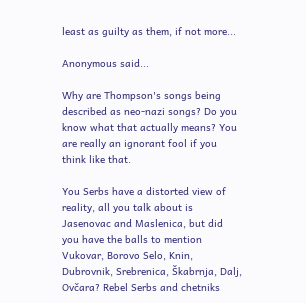least as guilty as them, if not more...

Anonymous said...

Why are Thompson's songs being described as neo-nazi songs? Do you know what that actually means? You are really an ignorant fool if you think like that.

You Serbs have a distorted view of reality, all you talk about is Jasenovac and Maslenica, but did you have the balls to mention Vukovar, Borovo Selo, Knin, Dubrovnik, Srebrenica, Škabrnja, Dalj, Ovčara? Rebel Serbs and chetniks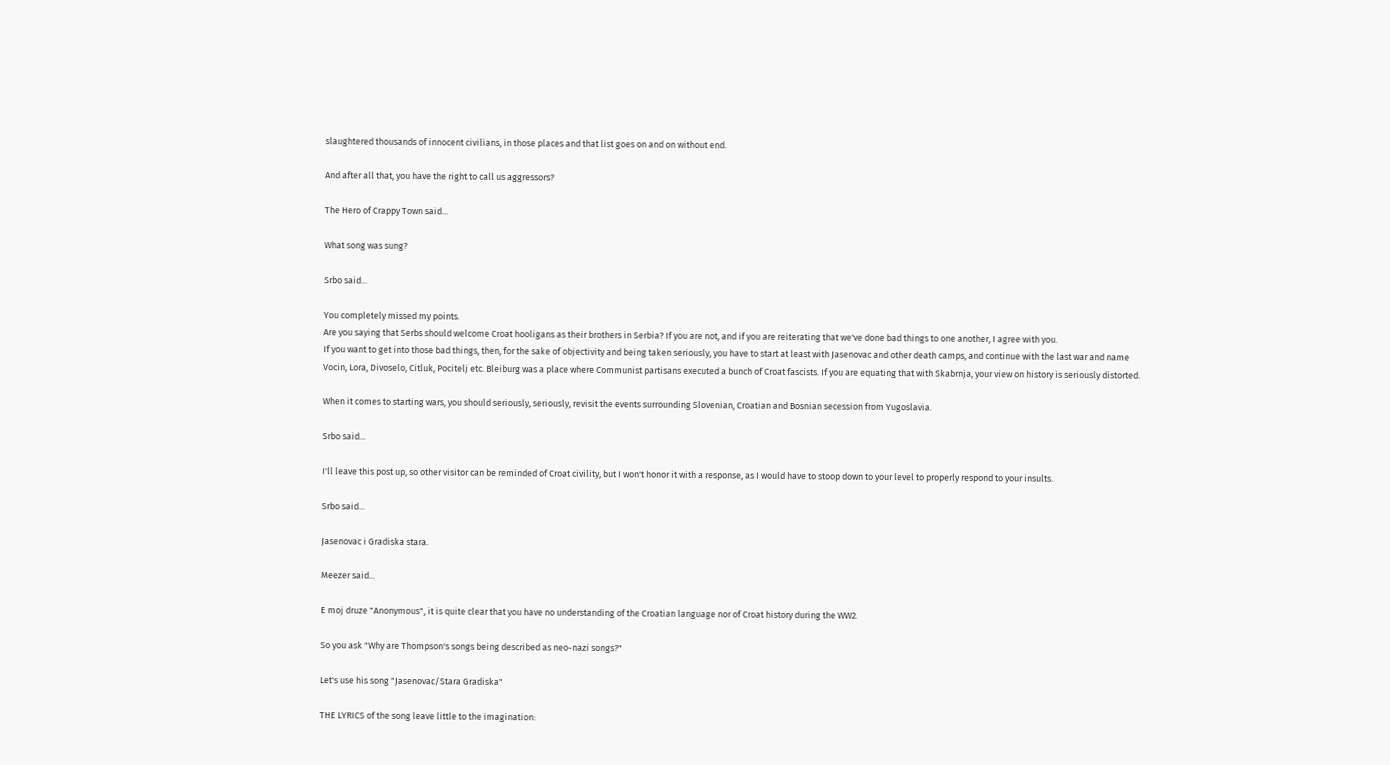slaughtered thousands of innocent civilians, in those places and that list goes on and on without end.

And after all that, you have the right to call us aggressors?

The Hero of Crappy Town said...

What song was sung?

Srbo said...

You completely missed my points.
Are you saying that Serbs should welcome Croat hooligans as their brothers in Serbia? If you are not, and if you are reiterating that we've done bad things to one another, I agree with you.
If you want to get into those bad things, then, for the sake of objectivity and being taken seriously, you have to start at least with Jasenovac and other death camps, and continue with the last war and name Vocin, Lora, Divoselo, Citluk, Pocitelj etc. Bleiburg was a place where Communist partisans executed a bunch of Croat fascists. If you are equating that with Skabrnja, your view on history is seriously distorted.

When it comes to starting wars, you should seriously, seriously, revisit the events surrounding Slovenian, Croatian and Bosnian secession from Yugoslavia.

Srbo said...

I'll leave this post up, so other visitor can be reminded of Croat civility, but I won't honor it with a response, as I would have to stoop down to your level to properly respond to your insults.

Srbo said...

Jasenovac i Gradiska stara.

Meezer said...

E moj druze "Anonymous", it is quite clear that you have no understanding of the Croatian language nor of Croat history during the WW2.

So you ask "Why are Thompson's songs being described as neo-nazi songs?"

Let's use his song "Jasenovac/Stara Gradiska"

THE LYRICS of the song leave little to the imagination: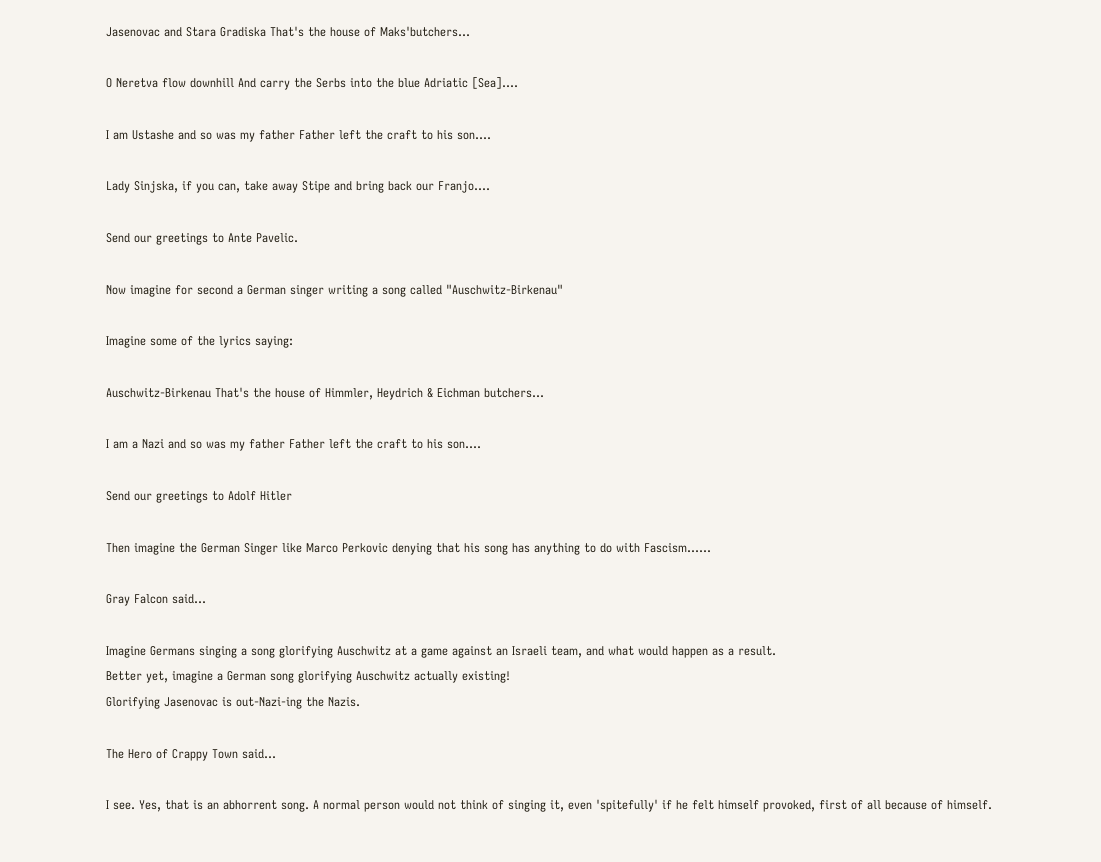Jasenovac and Stara Gradiska That's the house of Maks'butchers...

O Neretva flow downhill And carry the Serbs into the blue Adriatic [Sea]....

I am Ustashe and so was my father Father left the craft to his son....

Lady Sinjska, if you can, take away Stipe and bring back our Franjo....

Send our greetings to Ante Pavelic.

Now imagine for second a German singer writing a song called "Auschwitz-Birkenau"

Imagine some of the lyrics saying:

Auschwitz-Birkenau That's the house of Himmler, Heydrich & Eichman butchers...

I am a Nazi and so was my father Father left the craft to his son....

Send our greetings to Adolf Hitler

Then imagine the German Singer like Marco Perkovic denying that his song has anything to do with Fascism......

Gray Falcon said...

Imagine Germans singing a song glorifying Auschwitz at a game against an Israeli team, and what would happen as a result.
Better yet, imagine a German song glorifying Auschwitz actually existing!
Glorifying Jasenovac is out-Nazi-ing the Nazis.

The Hero of Crappy Town said...

I see. Yes, that is an abhorrent song. A normal person would not think of singing it, even 'spitefully' if he felt himself provoked, first of all because of himself.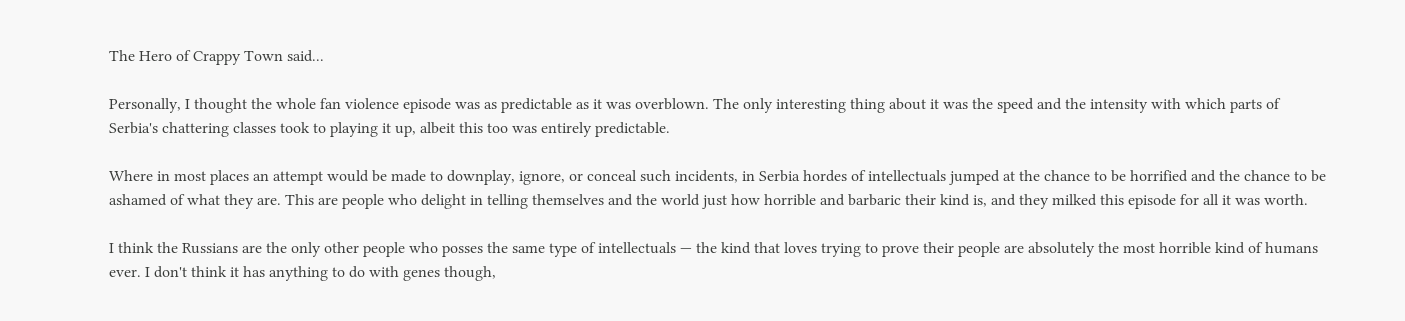The Hero of Crappy Town said...

Personally, I thought the whole fan violence episode was as predictable as it was overblown. The only interesting thing about it was the speed and the intensity with which parts of Serbia's chattering classes took to playing it up, albeit this too was entirely predictable.

Where in most places an attempt would be made to downplay, ignore, or conceal such incidents, in Serbia hordes of intellectuals jumped at the chance to be horrified and the chance to be ashamed of what they are. This are people who delight in telling themselves and the world just how horrible and barbaric their kind is, and they milked this episode for all it was worth.

I think the Russians are the only other people who posses the same type of intellectuals — the kind that loves trying to prove their people are absolutely the most horrible kind of humans ever. I don't think it has anything to do with genes though,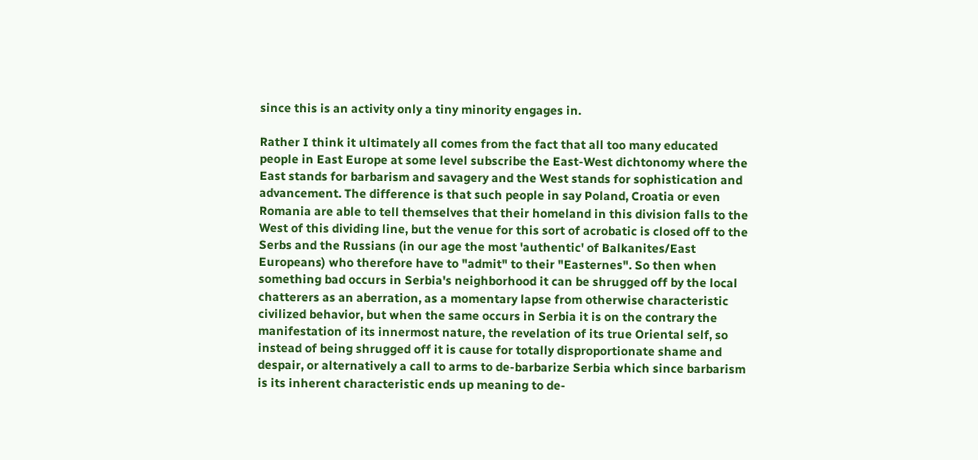since this is an activity only a tiny minority engages in.

Rather I think it ultimately all comes from the fact that all too many educated people in East Europe at some level subscribe the East-West dichtonomy where the East stands for barbarism and savagery and the West stands for sophistication and advancement. The difference is that such people in say Poland, Croatia or even Romania are able to tell themselves that their homeland in this division falls to the West of this dividing line, but the venue for this sort of acrobatic is closed off to the Serbs and the Russians (in our age the most 'authentic' of Balkanites/East Europeans) who therefore have to "admit" to their "Easternes". So then when something bad occurs in Serbia's neighborhood it can be shrugged off by the local chatterers as an aberration, as a momentary lapse from otherwise characteristic civilized behavior, but when the same occurs in Serbia it is on the contrary the manifestation of its innermost nature, the revelation of its true Oriental self, so instead of being shrugged off it is cause for totally disproportionate shame and despair, or alternatively a call to arms to de-barbarize Serbia which since barbarism is its inherent characteristic ends up meaning to de-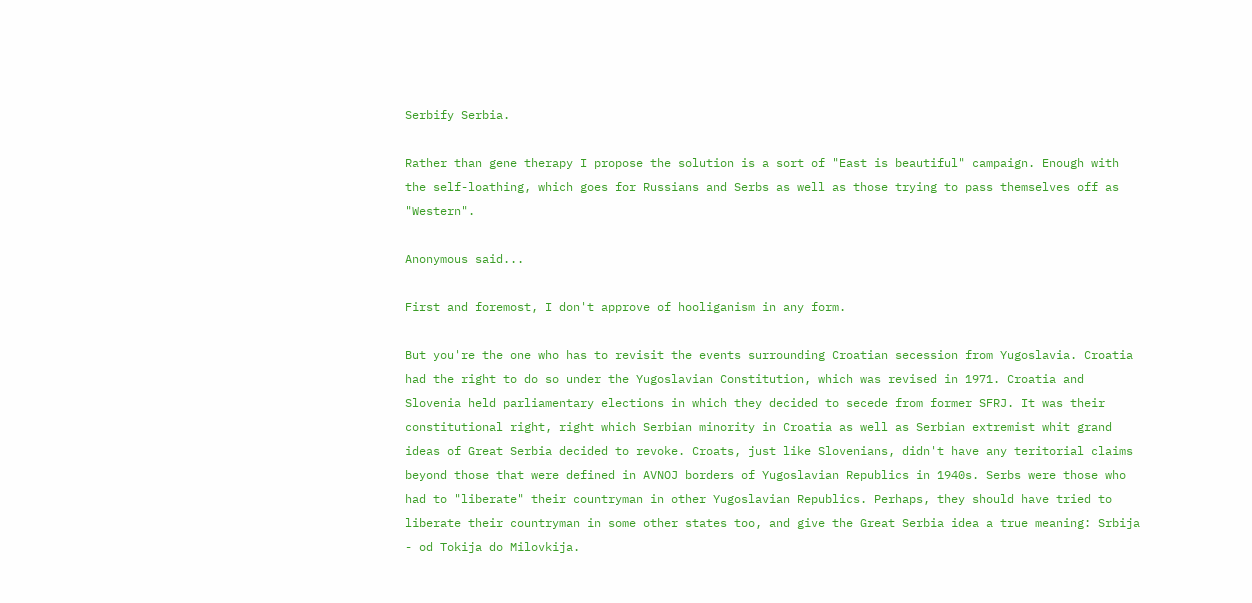Serbify Serbia.

Rather than gene therapy I propose the solution is a sort of "East is beautiful" campaign. Enough with the self-loathing, which goes for Russians and Serbs as well as those trying to pass themselves off as "Western".

Anonymous said...

First and foremost, I don't approve of hooliganism in any form.

But you're the one who has to revisit the events surrounding Croatian secession from Yugoslavia. Croatia had the right to do so under the Yugoslavian Constitution, which was revised in 1971. Croatia and Slovenia held parliamentary elections in which they decided to secede from former SFRJ. It was their constitutional right, right which Serbian minority in Croatia as well as Serbian extremist whit grand ideas of Great Serbia decided to revoke. Croats, just like Slovenians, didn't have any teritorial claims beyond those that were defined in AVNOJ borders of Yugoslavian Republics in 1940s. Serbs were those who had to "liberate" their countryman in other Yugoslavian Republics. Perhaps, they should have tried to liberate their countryman in some other states too, and give the Great Serbia idea a true meaning: Srbija - od Tokija do Milovkija.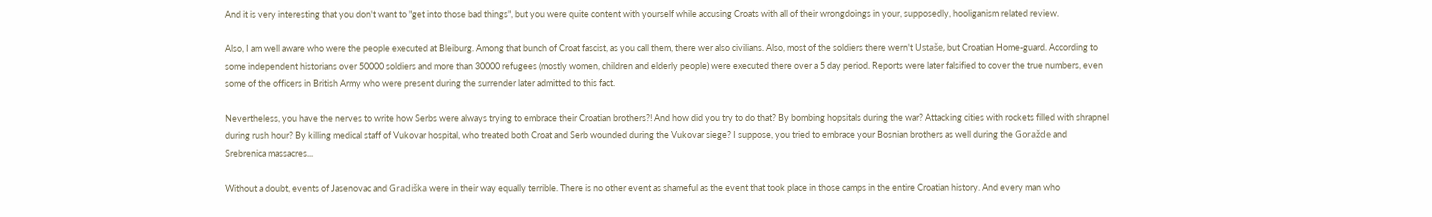And it is very interesting that you don't want to "get into those bad things", but you were quite content with yourself while accusing Croats with all of their wrongdoings in your, supposedly, hooliganism related review.

Also, I am well aware who were the people executed at Bleiburg. Among that bunch of Croat fascist, as you call them, there wer also civilians. Also, most of the soldiers there wern't Ustaše, but Croatian Home-guard. According to some independent historians over 50000 soldiers and more than 30000 refugees (mostly women, children and elderly people) were executed there over a 5 day period. Reports were later falsified to cover the true numbers, even some of the officers in British Army who were present during the surrender later admitted to this fact.

Nevertheless, you have the nerves to write how Serbs were always trying to embrace their Croatian brothers?! And how did you try to do that? By bombing hopsitals during the war? Attacking cities with rockets filled with shrapnel during rush hour? By killing medical staff of Vukovar hospital, who treated both Croat and Serb wounded during the Vukovar siege? I suppose, you tried to embrace your Bosnian brothers as well during the Goražde and Srebrenica massacres...

Without a doubt, events of Jasenovac and Gradiška were in their way equally terrible. There is no other event as shameful as the event that took place in those camps in the entire Croatian history. And every man who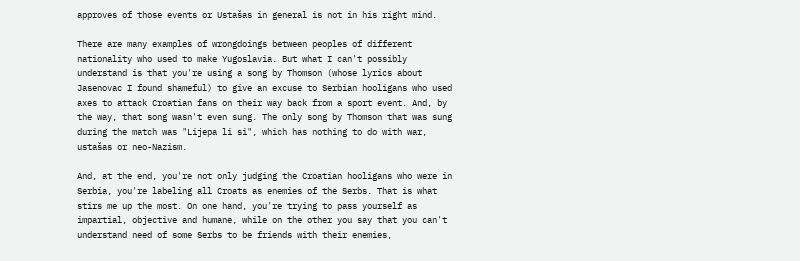approves of those events or Ustašas in general is not in his right mind.

There are many examples of wrongdoings between peoples of different nationality who used to make Yugoslavia. But what I can't possibly understand is that you're using a song by Thomson (whose lyrics about Jasenovac I found shameful) to give an excuse to Serbian hooligans who used axes to attack Croatian fans on their way back from a sport event. And, by the way, that song wasn't even sung. The only song by Thomson that was sung during the match was "Lijepa li si", which has nothing to do with war, ustašas or neo-Nazism.

And, at the end, you're not only judging the Croatian hooligans who were in Serbia, you're labeling all Croats as enemies of the Serbs. That is what stirs me up the most. On one hand, you're trying to pass yourself as impartial, objective and humane, while on the other you say that you can't understand need of some Serbs to be friends with their enemies,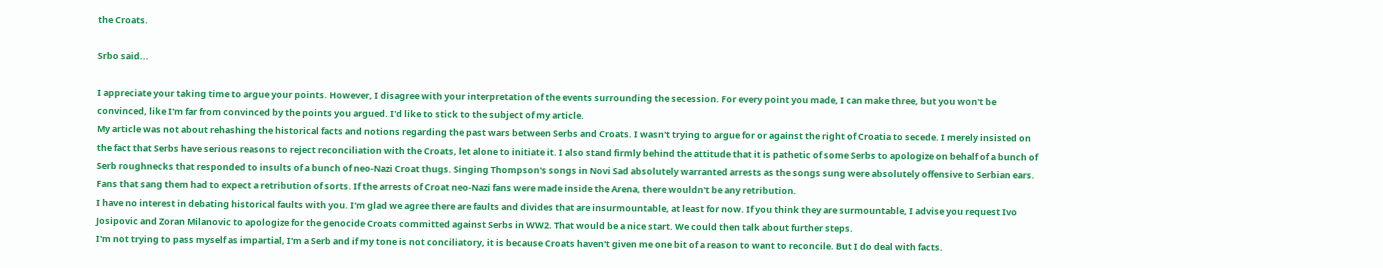the Croats.

Srbo said...

I appreciate your taking time to argue your points. However, I disagree with your interpretation of the events surrounding the secession. For every point you made, I can make three, but you won't be convinced, like I'm far from convinced by the points you argued. I'd like to stick to the subject of my article.
My article was not about rehashing the historical facts and notions regarding the past wars between Serbs and Croats. I wasn't trying to argue for or against the right of Croatia to secede. I merely insisted on the fact that Serbs have serious reasons to reject reconciliation with the Croats, let alone to initiate it. I also stand firmly behind the attitude that it is pathetic of some Serbs to apologize on behalf of a bunch of Serb roughnecks that responded to insults of a bunch of neo-Nazi Croat thugs. Singing Thompson's songs in Novi Sad absolutely warranted arrests as the songs sung were absolutely offensive to Serbian ears. Fans that sang them had to expect a retribution of sorts. If the arrests of Croat neo-Nazi fans were made inside the Arena, there wouldn't be any retribution.
I have no interest in debating historical faults with you. I'm glad we agree there are faults and divides that are insurmountable, at least for now. If you think they are surmountable, I advise you request Ivo Josipovic and Zoran Milanovic to apologize for the genocide Croats committed against Serbs in WW2. That would be a nice start. We could then talk about further steps.
I'm not trying to pass myself as impartial, I'm a Serb and if my tone is not conciliatory, it is because Croats haven't given me one bit of a reason to want to reconcile. But I do deal with facts.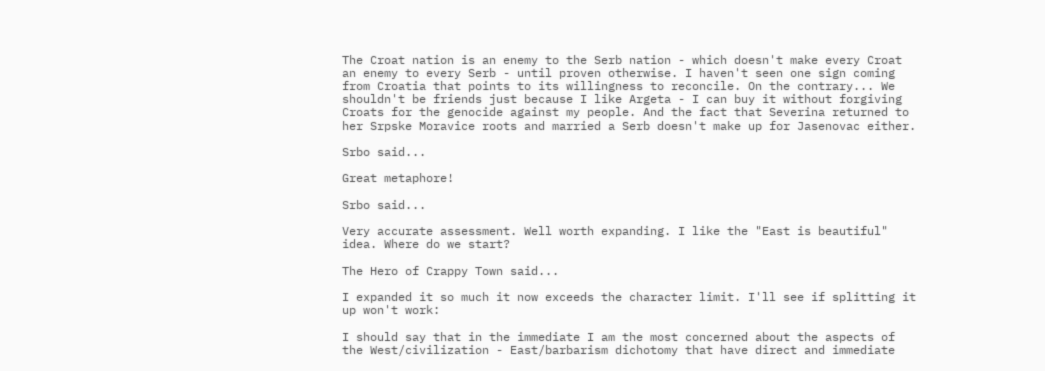The Croat nation is an enemy to the Serb nation - which doesn't make every Croat an enemy to every Serb - until proven otherwise. I haven't seen one sign coming from Croatia that points to its willingness to reconcile. On the contrary... We shouldn't be friends just because I like Argeta - I can buy it without forgiving Croats for the genocide against my people. And the fact that Severina returned to her Srpske Moravice roots and married a Serb doesn't make up for Jasenovac either.

Srbo said...

Great metaphore!

Srbo said...

Very accurate assessment. Well worth expanding. I like the "East is beautiful" idea. Where do we start?

The Hero of Crappy Town said...

I expanded it so much it now exceeds the character limit. I'll see if splitting it up won't work:

I should say that in the immediate I am the most concerned about the aspects of the West/civilization - East/barbarism dichotomy that have direct and immediate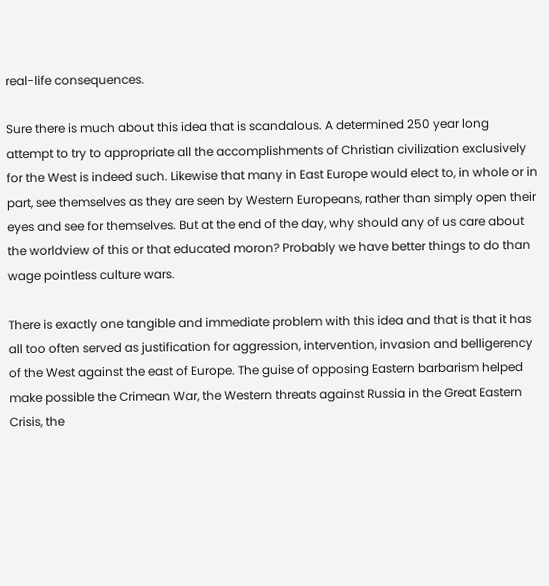real-life consequences.

Sure there is much about this idea that is scandalous. A determined 250 year long attempt to try to appropriate all the accomplishments of Christian civilization exclusively for the West is indeed such. Likewise that many in East Europe would elect to, in whole or in part, see themselves as they are seen by Western Europeans, rather than simply open their eyes and see for themselves. But at the end of the day, why should any of us care about the worldview of this or that educated moron? Probably we have better things to do than wage pointless culture wars.

There is exactly one tangible and immediate problem with this idea and that is that it has all too often served as justification for aggression, intervention, invasion and belligerency of the West against the east of Europe. The guise of opposing Eastern barbarism helped make possible the Crimean War, the Western threats against Russia in the Great Eastern Crisis, the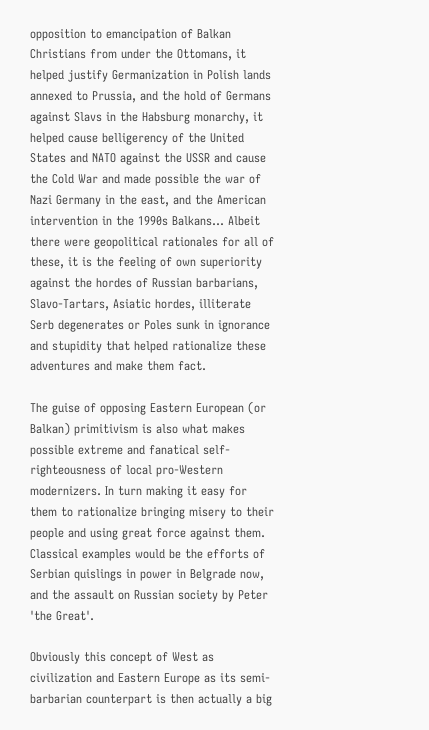opposition to emancipation of Balkan Christians from under the Ottomans, it helped justify Germanization in Polish lands annexed to Prussia, and the hold of Germans against Slavs in the Habsburg monarchy, it helped cause belligerency of the United States and NATO against the USSR and cause the Cold War and made possible the war of Nazi Germany in the east, and the American intervention in the 1990s Balkans... Albeit there were geopolitical rationales for all of these, it is the feeling of own superiority against the hordes of Russian barbarians, Slavo-Tartars, Asiatic hordes, illiterate Serb degenerates or Poles sunk in ignorance and stupidity that helped rationalize these adventures and make them fact.

The guise of opposing Eastern European (or Balkan) primitivism is also what makes possible extreme and fanatical self-righteousness of local pro-Western modernizers. In turn making it easy for them to rationalize bringing misery to their people and using great force against them. Classical examples would be the efforts of Serbian quislings in power in Belgrade now, and the assault on Russian society by Peter 'the Great'.

Obviously this concept of West as civilization and Eastern Europe as its semi-barbarian counterpart is then actually a big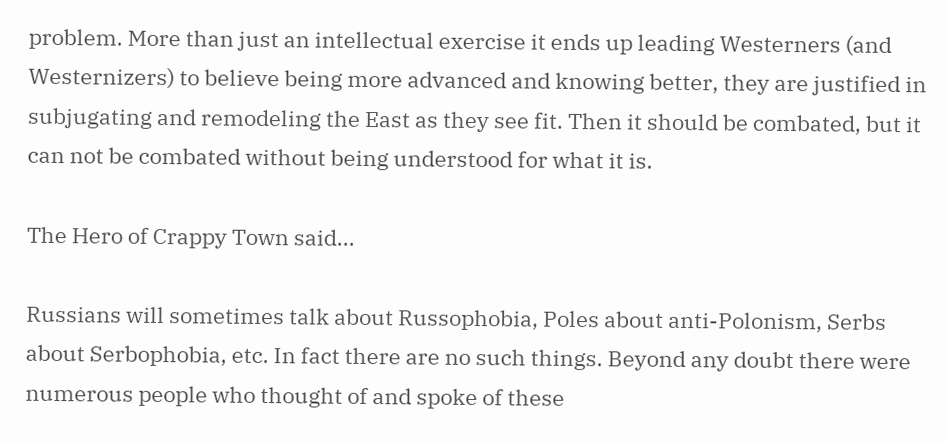problem. More than just an intellectual exercise it ends up leading Westerners (and Westernizers) to believe being more advanced and knowing better, they are justified in subjugating and remodeling the East as they see fit. Then it should be combated, but it can not be combated without being understood for what it is.

The Hero of Crappy Town said...

Russians will sometimes talk about Russophobia, Poles about anti-Polonism, Serbs about Serbophobia, etc. In fact there are no such things. Beyond any doubt there were numerous people who thought of and spoke of these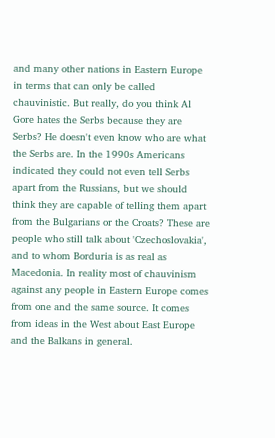and many other nations in Eastern Europe in terms that can only be called chauvinistic. But really, do you think Al Gore hates the Serbs because they are Serbs? He doesn't even know who are what the Serbs are. In the 1990s Americans indicated they could not even tell Serbs apart from the Russians, but we should think they are capable of telling them apart from the Bulgarians or the Croats? These are people who still talk about 'Czechoslovakia', and to whom Borduria is as real as Macedonia. In reality most of chauvinism against any people in Eastern Europe comes from one and the same source. It comes from ideas in the West about East Europe and the Balkans in general.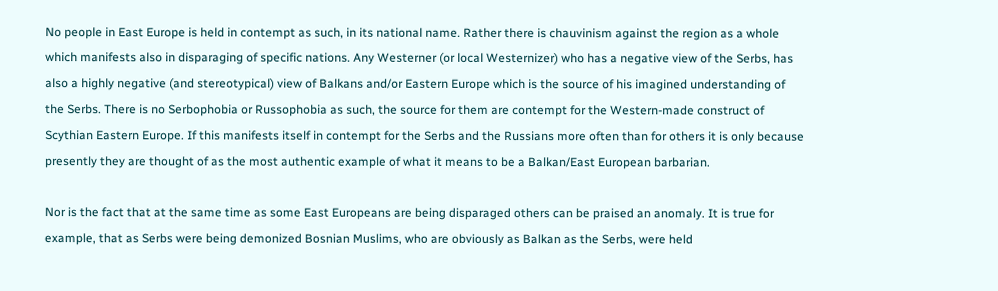No people in East Europe is held in contempt as such, in its national name. Rather there is chauvinism against the region as a whole which manifests also in disparaging of specific nations. Any Westerner (or local Westernizer) who has a negative view of the Serbs, has also a highly negative (and stereotypical) view of Balkans and/or Eastern Europe which is the source of his imagined understanding of the Serbs. There is no Serbophobia or Russophobia as such, the source for them are contempt for the Western-made construct of Scythian Eastern Europe. If this manifests itself in contempt for the Serbs and the Russians more often than for others it is only because presently they are thought of as the most authentic example of what it means to be a Balkan/East European barbarian.

Nor is the fact that at the same time as some East Europeans are being disparaged others can be praised an anomaly. It is true for example, that as Serbs were being demonized Bosnian Muslims, who are obviously as Balkan as the Serbs, were held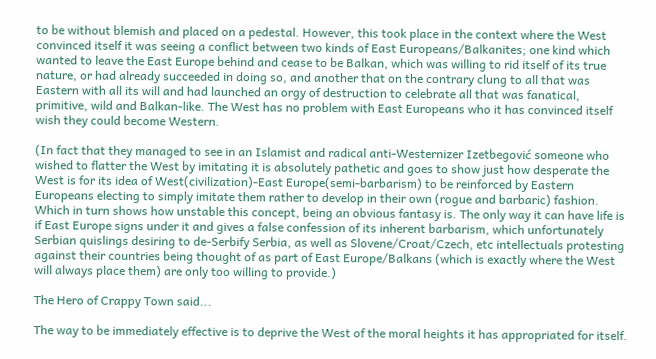to be without blemish and placed on a pedestal. However, this took place in the context where the West convinced itself it was seeing a conflict between two kinds of East Europeans/Balkanites; one kind which wanted to leave the East Europe behind and cease to be Balkan, which was willing to rid itself of its true nature, or had already succeeded in doing so, and another that on the contrary clung to all that was Eastern with all its will and had launched an orgy of destruction to celebrate all that was fanatical, primitive, wild and Balkan-like. The West has no problem with East Europeans who it has convinced itself wish they could become Western.

(In fact that they managed to see in an Islamist and radical anti-Westernizer Izetbegović someone who wished to flatter the West by imitating it is absolutely pathetic and goes to show just how desperate the West is for its idea of West(civilization)-East Europe(semi-barbarism) to be reinforced by Eastern Europeans electing to simply imitate them rather to develop in their own (rogue and barbaric) fashion. Which in turn shows how unstable this concept, being an obvious fantasy is. The only way it can have life is if East Europe signs under it and gives a false confession of its inherent barbarism, which unfortunately Serbian quislings desiring to de-Serbify Serbia, as well as Slovene/Croat/Czech, etc intellectuals protesting against their countries being thought of as part of East Europe/Balkans (which is exactly where the West will always place them) are only too willing to provide.)

The Hero of Crappy Town said...

The way to be immediately effective is to deprive the West of the moral heights it has appropriated for itself.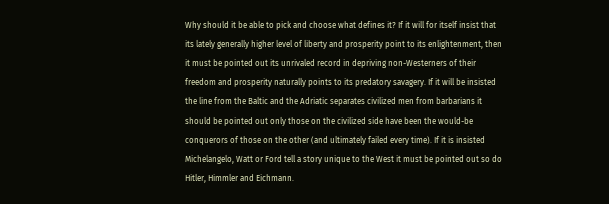Why should it be able to pick and choose what defines it? If it will for itself insist that its lately generally higher level of liberty and prosperity point to its enlightenment, then it must be pointed out its unrivaled record in depriving non-Westerners of their freedom and prosperity naturally points to its predatory savagery. If it will be insisted the line from the Baltic and the Adriatic separates civilized men from barbarians it should be pointed out only those on the civilized side have been the would-be conquerors of those on the other (and ultimately failed every time). If it is insisted Michelangelo, Watt or Ford tell a story unique to the West it must be pointed out so do Hitler, Himmler and Eichmann.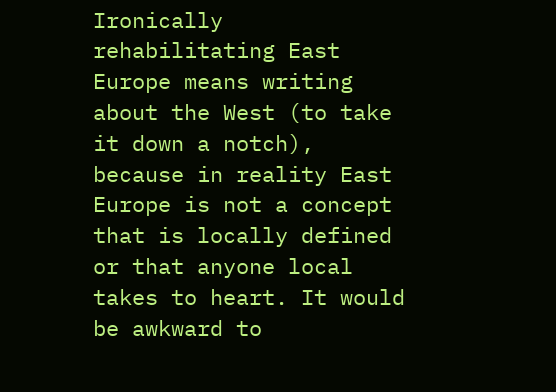Ironically rehabilitating East Europe means writing about the West (to take it down a notch), because in reality East Europe is not a concept that is locally defined or that anyone local takes to heart. It would be awkward to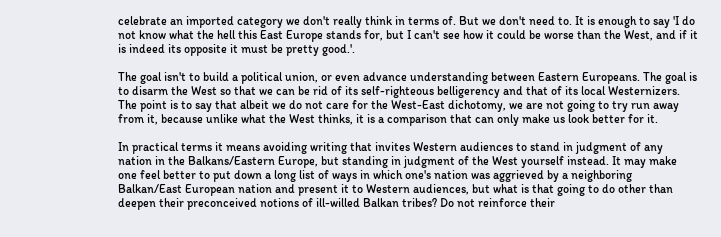celebrate an imported category we don't really think in terms of. But we don't need to. It is enough to say 'I do not know what the hell this East Europe stands for, but I can't see how it could be worse than the West, and if it is indeed its opposite it must be pretty good.'.

The goal isn't to build a political union, or even advance understanding between Eastern Europeans. The goal is to disarm the West so that we can be rid of its self-righteous belligerency and that of its local Westernizers. The point is to say that albeit we do not care for the West-East dichotomy, we are not going to try run away from it, because unlike what the West thinks, it is a comparison that can only make us look better for it.

In practical terms it means avoiding writing that invites Western audiences to stand in judgment of any nation in the Balkans/Eastern Europe, but standing in judgment of the West yourself instead. It may make one feel better to put down a long list of ways in which one's nation was aggrieved by a neighboring Balkan/East European nation and present it to Western audiences, but what is that going to do other than deepen their preconceived notions of ill-willed Balkan tribes? Do not reinforce their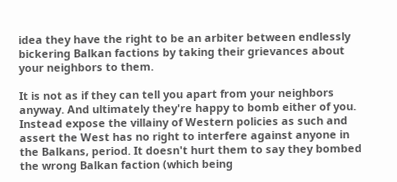idea they have the right to be an arbiter between endlessly bickering Balkan factions by taking their grievances about your neighbors to them.

It is not as if they can tell you apart from your neighbors anyway. And ultimately they're happy to bomb either of you. Instead expose the villainy of Western policies as such and assert the West has no right to interfere against anyone in the Balkans, period. It doesn't hurt them to say they bombed the wrong Balkan faction (which being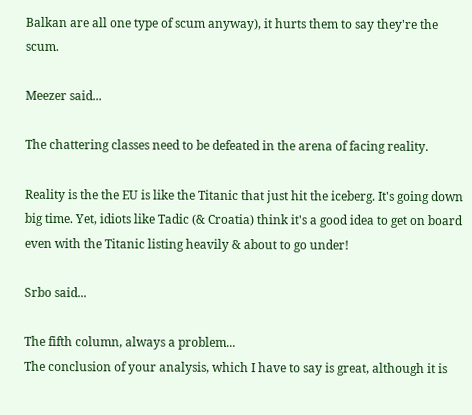Balkan are all one type of scum anyway), it hurts them to say they're the scum.

Meezer said...

The chattering classes need to be defeated in the arena of facing reality.

Reality is the the EU is like the Titanic that just hit the iceberg. It's going down big time. Yet, idiots like Tadic (& Croatia) think it's a good idea to get on board even with the Titanic listing heavily & about to go under!

Srbo said...

The fifth column, always a problem...
The conclusion of your analysis, which I have to say is great, although it is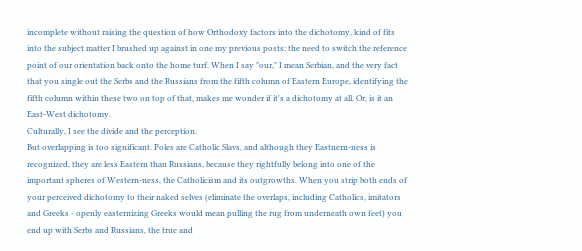incomplete without raising the question of how Orthodoxy factors into the dichotomy, kind of fits into the subject matter I brushed up against in one my previous posts: the need to switch the reference point of our orientation back onto the home turf. When I say "our," I mean Serbian, and the very fact that you single out the Serbs and the Russians from the fifth column of Eastern Europe, identifying the fifth column within these two on top of that, makes me wonder if it's a dichotomy at all. Or, is it an East-West dichotomy.
Culturally, I see the divide and the perception.
But overlapping is too significant. Poles are Catholic Slavs, and although they Eastnern-ness is recognized, they are less Eastern than Russians, because they rightfully belong into one of the important spheres of Western-ness, the Catholicism and its outgrowths. When you strip both ends of your perceived dichotomy to their naked selves (eliminate the overlaps, including Catholics, imitators and Greeks - openly easternizing Greeks would mean pulling the rug from underneath own feet) you end up with Serbs and Russians, the true and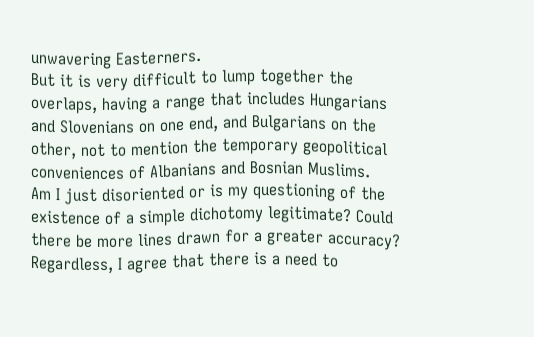unwavering Easterners.
But it is very difficult to lump together the overlaps, having a range that includes Hungarians and Slovenians on one end, and Bulgarians on the other, not to mention the temporary geopolitical conveniences of Albanians and Bosnian Muslims.
Am I just disoriented or is my questioning of the existence of a simple dichotomy legitimate? Could there be more lines drawn for a greater accuracy?
Regardless, I agree that there is a need to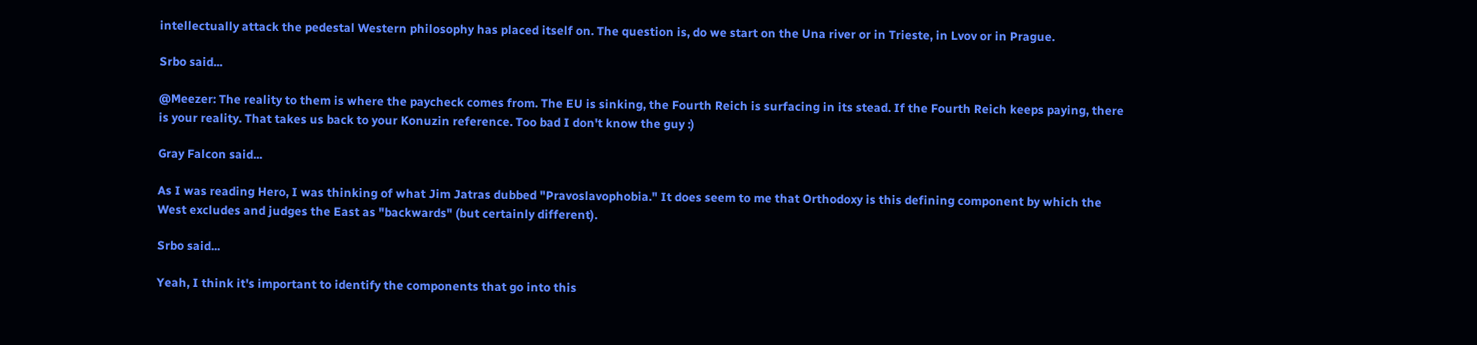intellectually attack the pedestal Western philosophy has placed itself on. The question is, do we start on the Una river or in Trieste, in Lvov or in Prague.

Srbo said...

@Meezer: The reality to them is where the paycheck comes from. The EU is sinking, the Fourth Reich is surfacing in its stead. If the Fourth Reich keeps paying, there is your reality. That takes us back to your Konuzin reference. Too bad I don't know the guy :)

Gray Falcon said...

As I was reading Hero, I was thinking of what Jim Jatras dubbed "Pravoslavophobia." It does seem to me that Orthodoxy is this defining component by which the West excludes and judges the East as "backwards" (but certainly different).

Srbo said...

Yeah, I think it's important to identify the components that go into this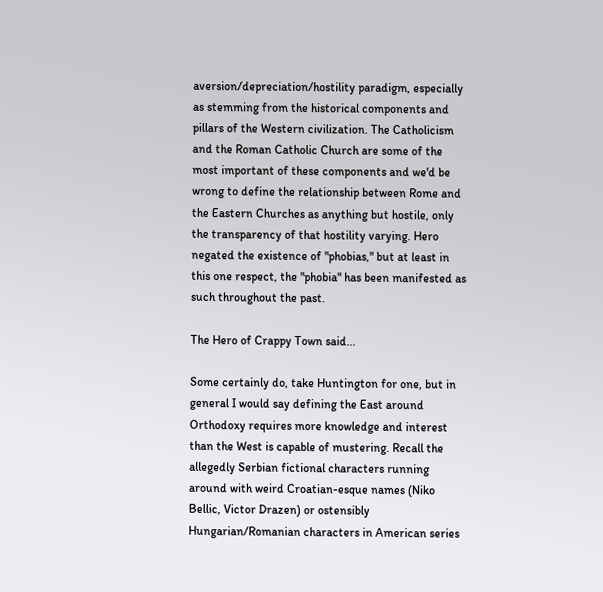aversion/depreciation/hostility paradigm, especially as stemming from the historical components and pillars of the Western civilization. The Catholicism and the Roman Catholic Church are some of the most important of these components and we'd be wrong to define the relationship between Rome and the Eastern Churches as anything but hostile, only the transparency of that hostility varying. Hero negated the existence of "phobias," but at least in this one respect, the "phobia" has been manifested as such throughout the past.

The Hero of Crappy Town said...

Some certainly do, take Huntington for one, but in general I would say defining the East around Orthodoxy requires more knowledge and interest than the West is capable of mustering. Recall the allegedly Serbian fictional characters running around with weird Croatian-esque names (Niko Bellic, Victor Drazen) or ostensibly Hungarian/Romanian characters in American series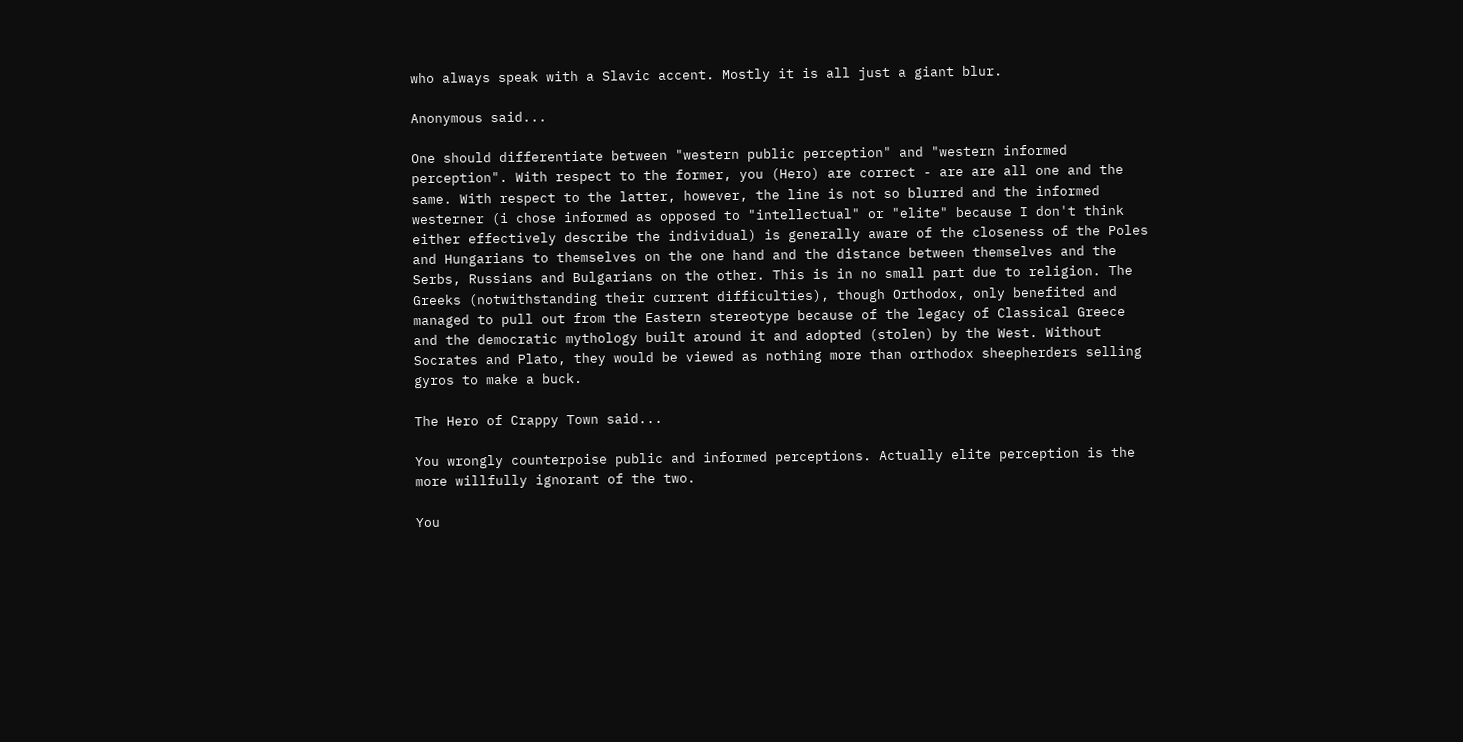who always speak with a Slavic accent. Mostly it is all just a giant blur.

Anonymous said...

One should differentiate between "western public perception" and "western informed perception". With respect to the former, you (Hero) are correct - are are all one and the same. With respect to the latter, however, the line is not so blurred and the informed westerner (i chose informed as opposed to "intellectual" or "elite" because I don't think either effectively describe the individual) is generally aware of the closeness of the Poles and Hungarians to themselves on the one hand and the distance between themselves and the Serbs, Russians and Bulgarians on the other. This is in no small part due to religion. The Greeks (notwithstanding their current difficulties), though Orthodox, only benefited and managed to pull out from the Eastern stereotype because of the legacy of Classical Greece and the democratic mythology built around it and adopted (stolen) by the West. Without Socrates and Plato, they would be viewed as nothing more than orthodox sheepherders selling gyros to make a buck.

The Hero of Crappy Town said...

You wrongly counterpoise public and informed perceptions. Actually elite perception is the more willfully ignorant of the two.

You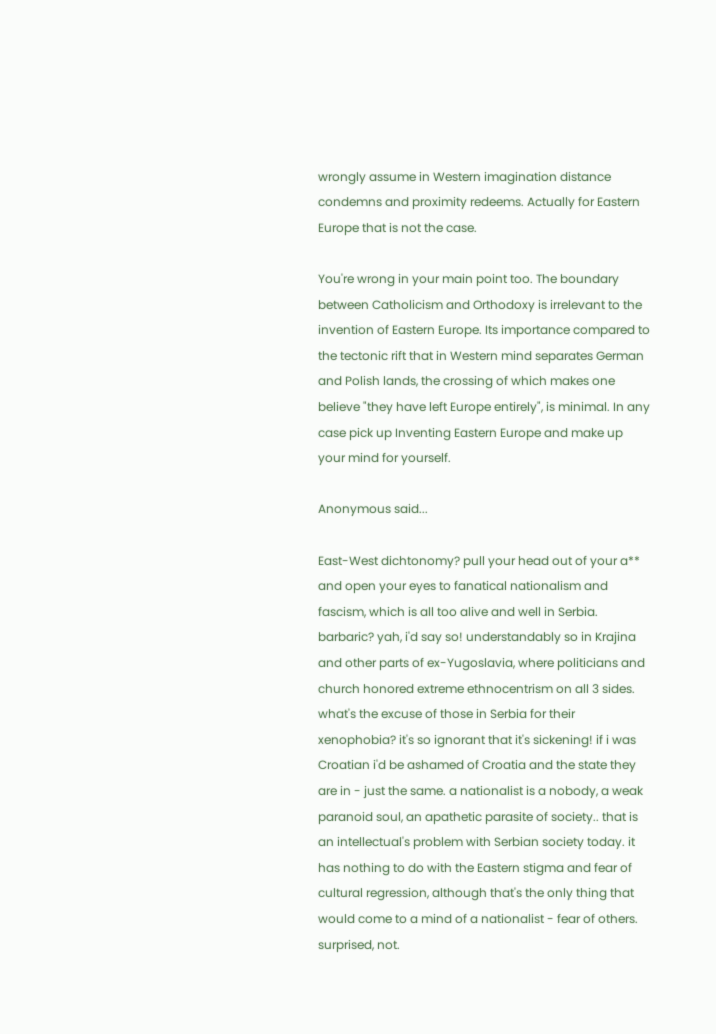wrongly assume in Western imagination distance condemns and proximity redeems. Actually for Eastern Europe that is not the case.

You're wrong in your main point too. The boundary between Catholicism and Orthodoxy is irrelevant to the invention of Eastern Europe. Its importance compared to the tectonic rift that in Western mind separates German and Polish lands, the crossing of which makes one believe "they have left Europe entirely", is minimal. In any case pick up Inventing Eastern Europe and make up your mind for yourself.

Anonymous said...

East-West dichtonomy? pull your head out of your a** and open your eyes to fanatical nationalism and fascism, which is all too alive and well in Serbia. barbaric? yah, i'd say so! understandably so in Krajina and other parts of ex-Yugoslavia, where politicians and church honored extreme ethnocentrism on all 3 sides. what's the excuse of those in Serbia for their xenophobia? it's so ignorant that it's sickening! if i was Croatian i'd be ashamed of Croatia and the state they are in - just the same. a nationalist is a nobody, a weak paranoid soul, an apathetic parasite of society.. that is an intellectual's problem with Serbian society today. it has nothing to do with the Eastern stigma and fear of cultural regression, although that's the only thing that would come to a mind of a nationalist - fear of others. surprised, not.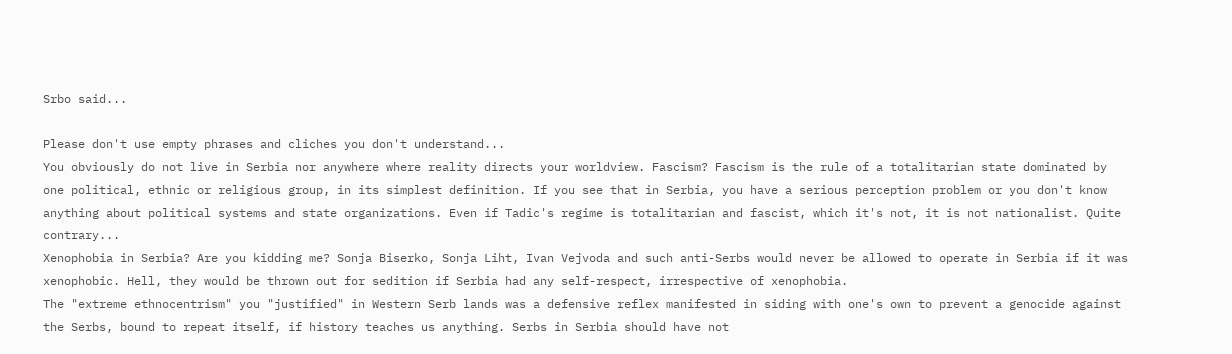Srbo said...

Please don't use empty phrases and cliches you don't understand...
You obviously do not live in Serbia nor anywhere where reality directs your worldview. Fascism? Fascism is the rule of a totalitarian state dominated by one political, ethnic or religious group, in its simplest definition. If you see that in Serbia, you have a serious perception problem or you don't know anything about political systems and state organizations. Even if Tadic's regime is totalitarian and fascist, which it's not, it is not nationalist. Quite contrary...
Xenophobia in Serbia? Are you kidding me? Sonja Biserko, Sonja Liht, Ivan Vejvoda and such anti-Serbs would never be allowed to operate in Serbia if it was xenophobic. Hell, they would be thrown out for sedition if Serbia had any self-respect, irrespective of xenophobia.
The "extreme ethnocentrism" you "justified" in Western Serb lands was a defensive reflex manifested in siding with one's own to prevent a genocide against the Serbs, bound to repeat itself, if history teaches us anything. Serbs in Serbia should have not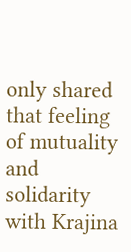only shared that feeling of mutuality and solidarity with Krajina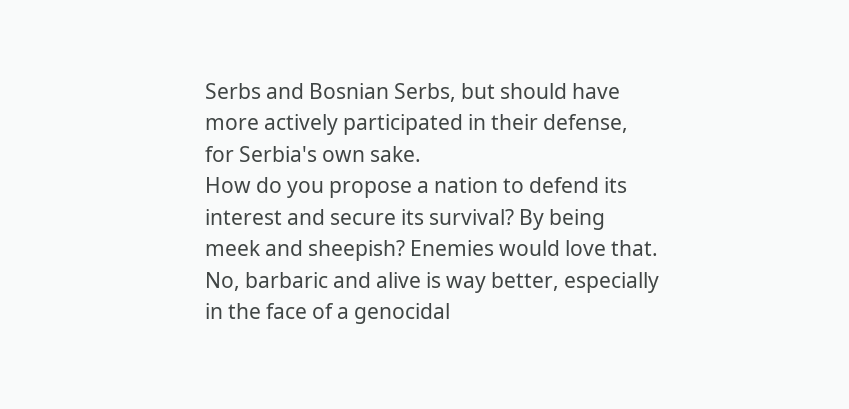Serbs and Bosnian Serbs, but should have more actively participated in their defense, for Serbia's own sake.
How do you propose a nation to defend its interest and secure its survival? By being meek and sheepish? Enemies would love that. No, barbaric and alive is way better, especially in the face of a genocidal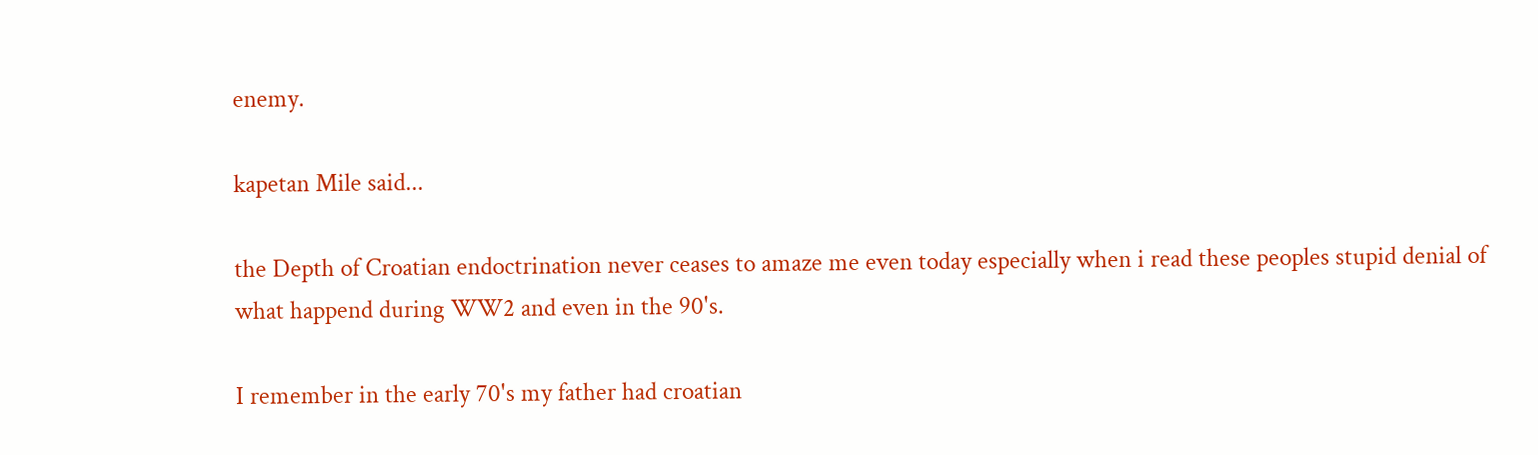enemy.

kapetan Mile said...

the Depth of Croatian endoctrination never ceases to amaze me even today especially when i read these peoples stupid denial of what happend during WW2 and even in the 90's.

I remember in the early 70's my father had croatian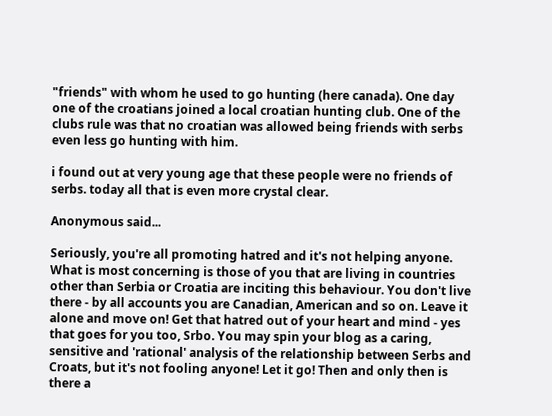"friends" with whom he used to go hunting (here canada). One day one of the croatians joined a local croatian hunting club. One of the clubs rule was that no croatian was allowed being friends with serbs even less go hunting with him.

i found out at very young age that these people were no friends of serbs. today all that is even more crystal clear.

Anonymous said...

Seriously, you're all promoting hatred and it's not helping anyone. What is most concerning is those of you that are living in countries other than Serbia or Croatia are inciting this behaviour. You don't live there - by all accounts you are Canadian, American and so on. Leave it alone and move on! Get that hatred out of your heart and mind - yes that goes for you too, Srbo. You may spin your blog as a caring, sensitive and 'rational' analysis of the relationship between Serbs and Croats, but it's not fooling anyone! Let it go! Then and only then is there a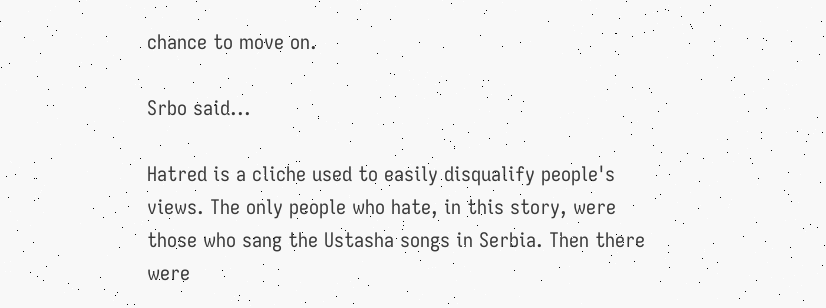chance to move on.

Srbo said...

Hatred is a cliche used to easily disqualify people's views. The only people who hate, in this story, were those who sang the Ustasha songs in Serbia. Then there were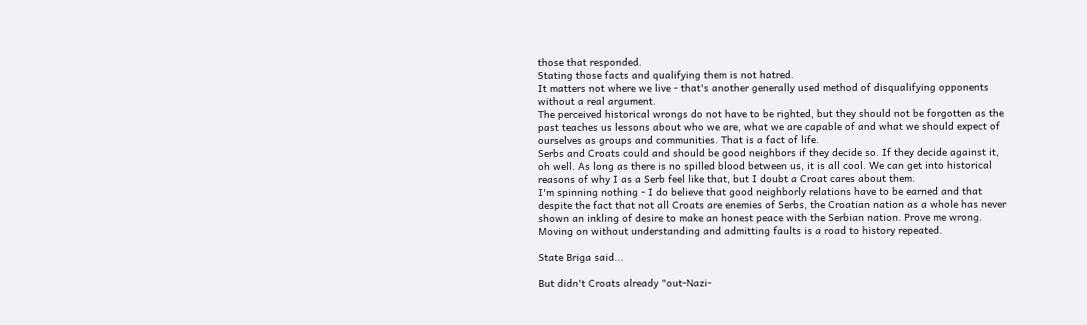those that responded.
Stating those facts and qualifying them is not hatred.
It matters not where we live - that's another generally used method of disqualifying opponents without a real argument.
The perceived historical wrongs do not have to be righted, but they should not be forgotten as the past teaches us lessons about who we are, what we are capable of and what we should expect of ourselves as groups and communities. That is a fact of life.
Serbs and Croats could and should be good neighbors if they decide so. If they decide against it, oh well. As long as there is no spilled blood between us, it is all cool. We can get into historical reasons of why I as a Serb feel like that, but I doubt a Croat cares about them.
I'm spinning nothing - I do believe that good neighborly relations have to be earned and that despite the fact that not all Croats are enemies of Serbs, the Croatian nation as a whole has never shown an inkling of desire to make an honest peace with the Serbian nation. Prove me wrong.
Moving on without understanding and admitting faults is a road to history repeated.

State Briga said...

But didn't Croats already "out-Nazi-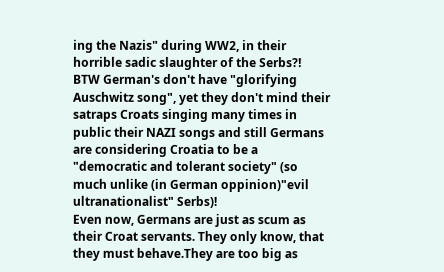ing the Nazis" during WW2, in their horrible sadic slaughter of the Serbs?!
BTW German's don't have "glorifying Auschwitz song", yet they don't mind their satraps Croats singing many times in public their NAZI songs and still Germans are considering Croatia to be a "democratic and tolerant society" (so much unlike (in German oppinion)"evil ultranationalist" Serbs)!
Even now, Germans are just as scum as their Croat servants. They only know, that they must behave.They are too big as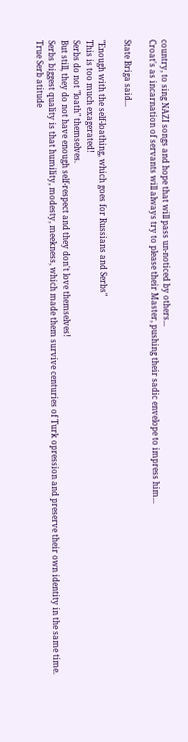country, to sing NAZI songs and hope that will pass un-noticed by others...
Croat's as incarnation of servants will always try to please their Master, pushing their sadic envelope to impress him...

State Briga said...

"Enough with the self-loathing, which goes for Russians and Serbs"
This is too much exagerated!
Serbs do not "loath" themselves.
But still, they do not have enough self-respect and they don't love themselves!
Serbs biggest quality is that humility, modesty, meekness, which made them survive centuries of Turk opression and preserve their own identity in the same time.
True Serb atitude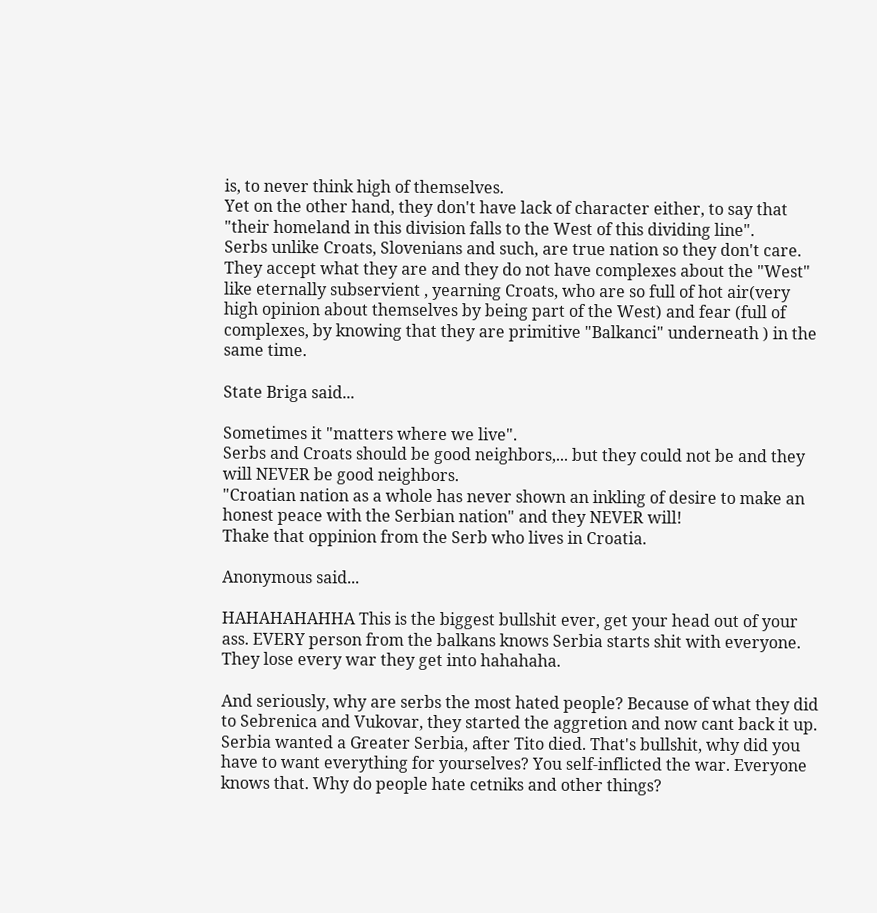is, to never think high of themselves.
Yet on the other hand, they don't have lack of character either, to say that "their homeland in this division falls to the West of this dividing line".
Serbs unlike Croats, Slovenians and such, are true nation so they don't care.
They accept what they are and they do not have complexes about the "West" like eternally subservient , yearning Croats, who are so full of hot air(very high opinion about themselves by being part of the West) and fear (full of complexes, by knowing that they are primitive "Balkanci" underneath ) in the same time.

State Briga said...

Sometimes it "matters where we live".
Serbs and Croats should be good neighbors,... but they could not be and they will NEVER be good neighbors.
"Croatian nation as a whole has never shown an inkling of desire to make an honest peace with the Serbian nation" and they NEVER will!
Thake that oppinion from the Serb who lives in Croatia.

Anonymous said...

HAHAHAHAHHA This is the biggest bullshit ever, get your head out of your ass. EVERY person from the balkans knows Serbia starts shit with everyone. They lose every war they get into hahahaha.

And seriously, why are serbs the most hated people? Because of what they did to Sebrenica and Vukovar, they started the aggretion and now cant back it up.
Serbia wanted a Greater Serbia, after Tito died. That's bullshit, why did you have to want everything for yourselves? You self-inflicted the war. Everyone knows that. Why do people hate cetniks and other things?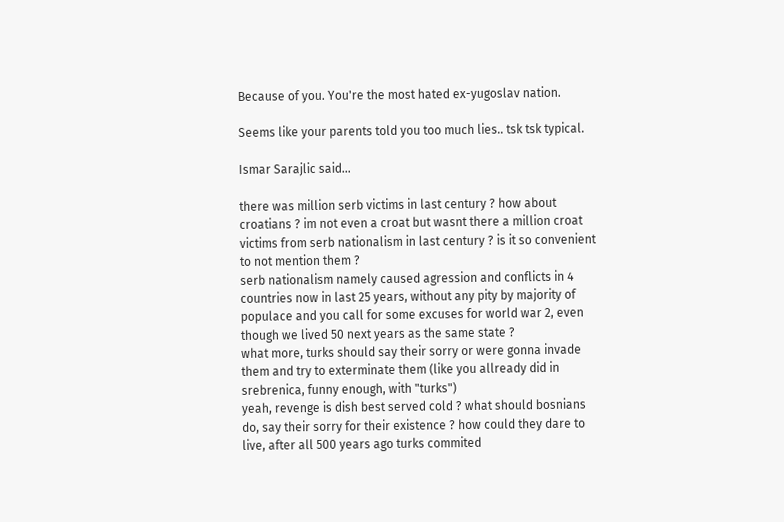Because of you. You're the most hated ex-yugoslav nation.

Seems like your parents told you too much lies.. tsk tsk typical.

Ismar Sarajlic said...

there was million serb victims in last century ? how about croatians ? im not even a croat but wasnt there a million croat victims from serb nationalism in last century ? is it so convenient to not mention them ?
serb nationalism namely caused agression and conflicts in 4 countries now in last 25 years, without any pity by majority of populace and you call for some excuses for world war 2, even though we lived 50 next years as the same state ?
what more, turks should say their sorry or were gonna invade them and try to exterminate them (like you allready did in srebrenica, funny enough, with "turks")
yeah, revenge is dish best served cold ? what should bosnians do, say their sorry for their existence ? how could they dare to live, after all 500 years ago turks commited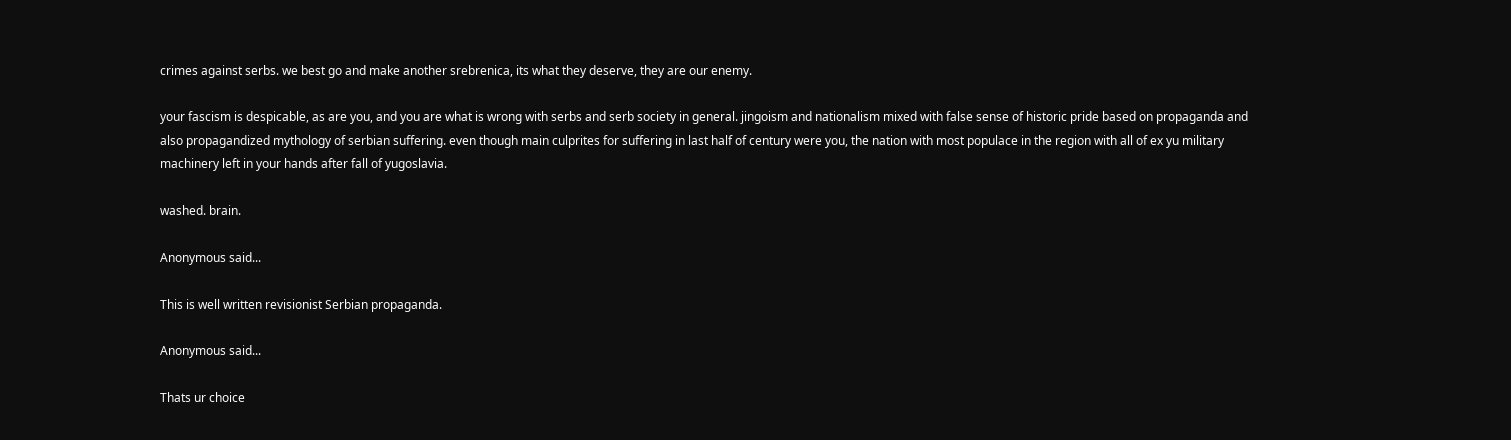crimes against serbs. we best go and make another srebrenica, its what they deserve, they are our enemy.

your fascism is despicable, as are you, and you are what is wrong with serbs and serb society in general. jingoism and nationalism mixed with false sense of historic pride based on propaganda and also propagandized mythology of serbian suffering. even though main culprites for suffering in last half of century were you, the nation with most populace in the region with all of ex yu military machinery left in your hands after fall of yugoslavia.

washed. brain.

Anonymous said...

This is well written revisionist Serbian propaganda.

Anonymous said...

Thats ur choice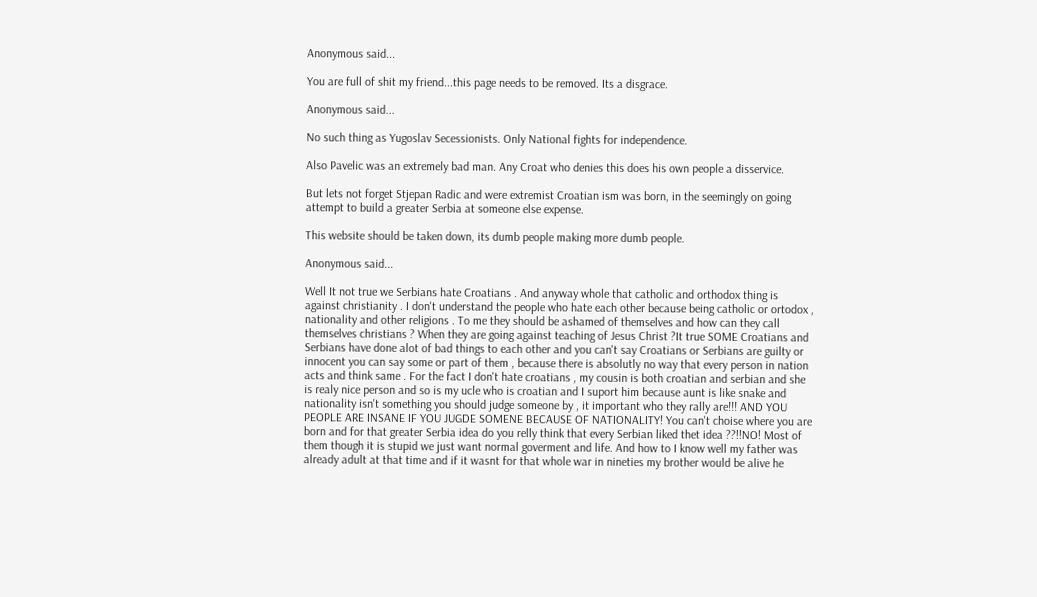Anonymous said...

You are full of shit my friend...this page needs to be removed. Its a disgrace.

Anonymous said...

No such thing as Yugoslav Secessionists. Only National fights for independence.

Also Pavelic was an extremely bad man. Any Croat who denies this does his own people a disservice.

But lets not forget Stjepan Radic and were extremist Croatian ism was born, in the seemingly on going attempt to build a greater Serbia at someone else expense.

This website should be taken down, its dumb people making more dumb people.

Anonymous said...

Well It not true we Serbians hate Croatians . And anyway whole that catholic and orthodox thing is against christianity . I don't understand the people who hate each other because being catholic or ortodox , nationality and other religions . To me they should be ashamed of themselves and how can they call themselves christians ? When they are going against teaching of Jesus Christ ?It true SOME Croatians and Serbians have done alot of bad things to each other and you can't say Croatians or Serbians are guilty or innocent you can say some or part of them , because there is absolutly no way that every person in nation acts and think same . For the fact I don't hate croatians , my cousin is both croatian and serbian and she is realy nice person and so is my ucle who is croatian and I suport him because aunt is like snake and nationality isn't something you should judge someone by , it important who they rally are!!! AND YOU PEOPLE ARE INSANE IF YOU JUGDE SOMENE BECAUSE OF NATIONALITY! You can't choise where you are born and for that greater Serbia idea do you relly think that every Serbian liked thet idea ??!!NO! Most of them though it is stupid we just want normal goverment and life. And how to I know well my father was already adult at that time and if it wasnt for that whole war in nineties my brother would be alive he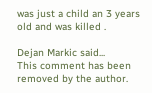was just a child an 3 years old and was killed .

Dejan Markic said...
This comment has been removed by the author.